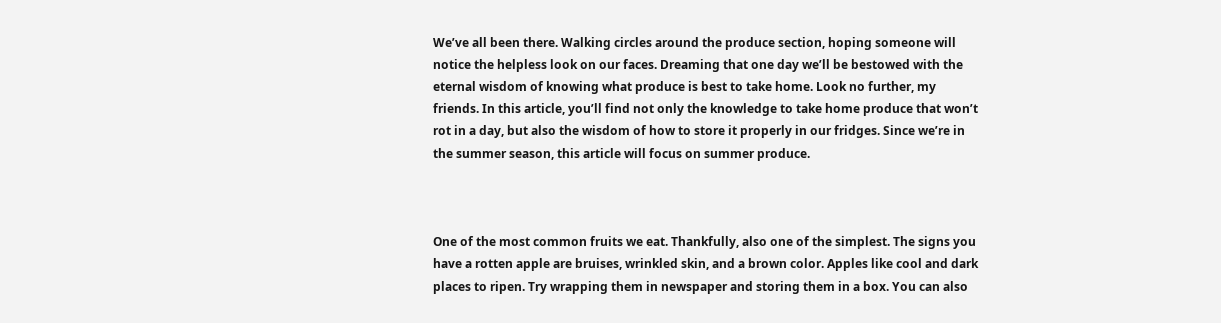We’ve all been there. Walking circles around the produce section, hoping someone will notice the helpless look on our faces. Dreaming that one day we’ll be bestowed with the eternal wisdom of knowing what produce is best to take home. Look no further, my friends. In this article, you’ll find not only the knowledge to take home produce that won’t rot in a day, but also the wisdom of how to store it properly in our fridges. Since we’re in the summer season, this article will focus on summer produce.



One of the most common fruits we eat. Thankfully, also one of the simplest. The signs you have a rotten apple are bruises, wrinkled skin, and a brown color. Apples like cool and dark places to ripen. Try wrapping them in newspaper and storing them in a box. You can also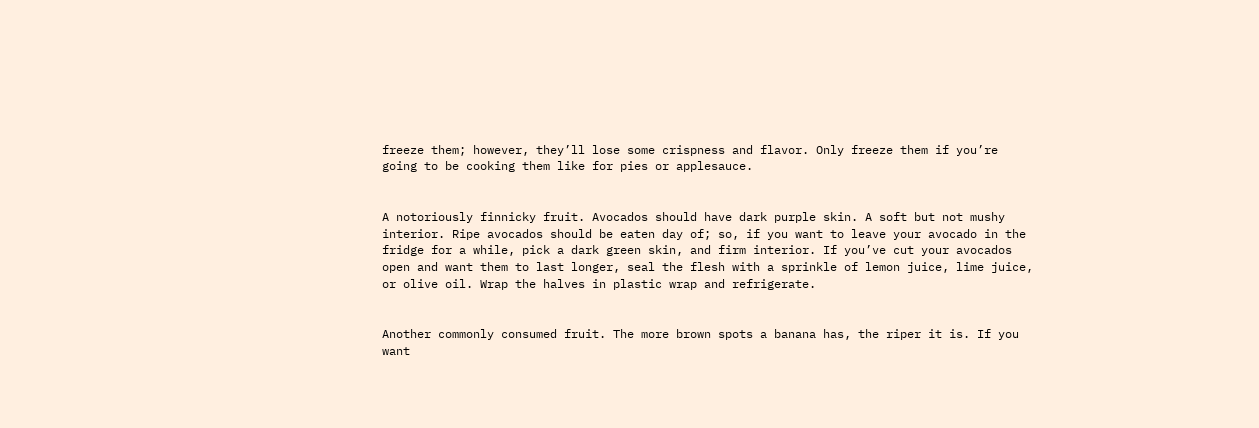freeze them; however, they’ll lose some crispness and flavor. Only freeze them if you’re going to be cooking them like for pies or applesauce.


A notoriously finnicky fruit. Avocados should have dark purple skin. A soft but not mushy interior. Ripe avocados should be eaten day of; so, if you want to leave your avocado in the fridge for a while, pick a dark green skin, and firm interior. If you’ve cut your avocados open and want them to last longer, seal the flesh with a sprinkle of lemon juice, lime juice, or olive oil. Wrap the halves in plastic wrap and refrigerate.


Another commonly consumed fruit. The more brown spots a banana has, the riper it is. If you want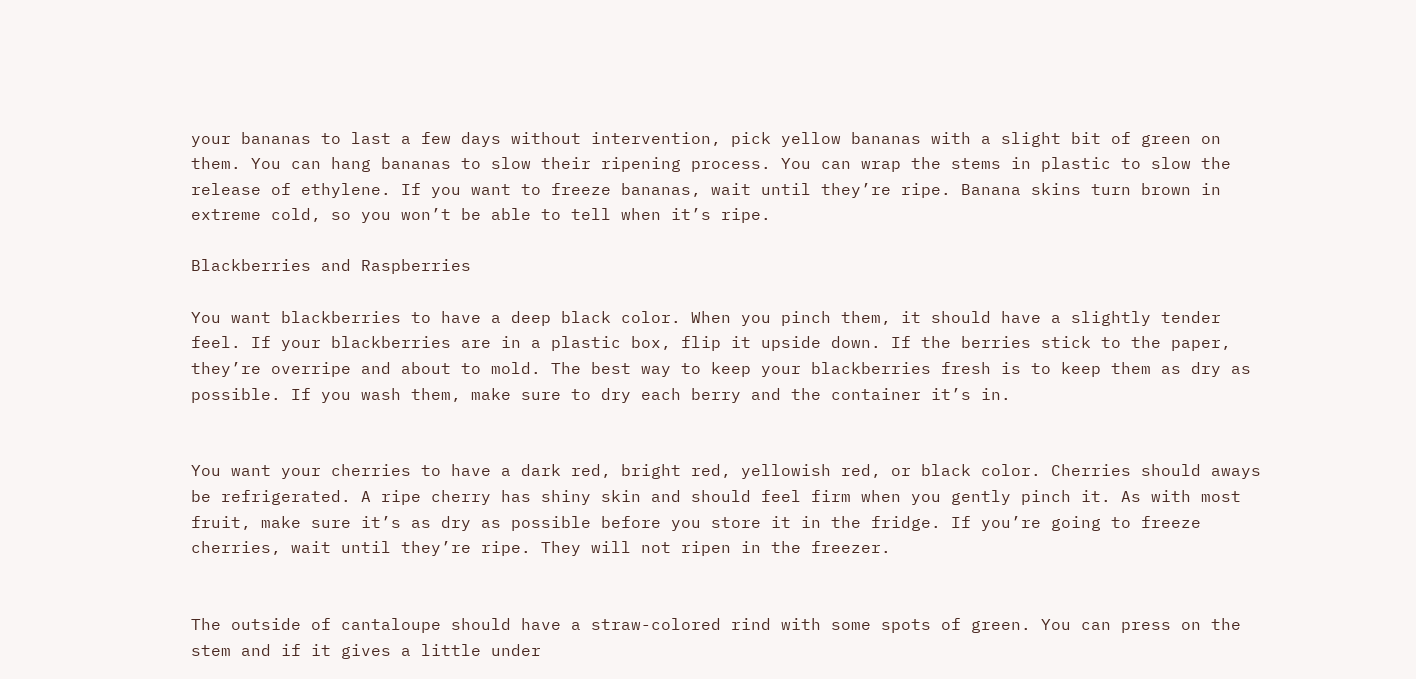your bananas to last a few days without intervention, pick yellow bananas with a slight bit of green on them. You can hang bananas to slow their ripening process. You can wrap the stems in plastic to slow the release of ethylene. If you want to freeze bananas, wait until they’re ripe. Banana skins turn brown in extreme cold, so you won’t be able to tell when it’s ripe.

Blackberries and Raspberries

You want blackberries to have a deep black color. When you pinch them, it should have a slightly tender feel. If your blackberries are in a plastic box, flip it upside down. If the berries stick to the paper, they’re overripe and about to mold. The best way to keep your blackberries fresh is to keep them as dry as possible. If you wash them, make sure to dry each berry and the container it’s in.


You want your cherries to have a dark red, bright red, yellowish red, or black color. Cherries should aways be refrigerated. A ripe cherry has shiny skin and should feel firm when you gently pinch it. As with most fruit, make sure it’s as dry as possible before you store it in the fridge. If you’re going to freeze cherries, wait until they’re ripe. They will not ripen in the freezer.


The outside of cantaloupe should have a straw-colored rind with some spots of green. You can press on the stem and if it gives a little under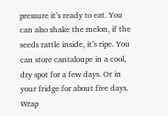pressure it’s ready to eat. You can also shake the melon, if the seeds rattle inside, it’s ripe. You can store cantaloupe in a cool, dry spot for a few days. Or in your fridge for about five days. Wrap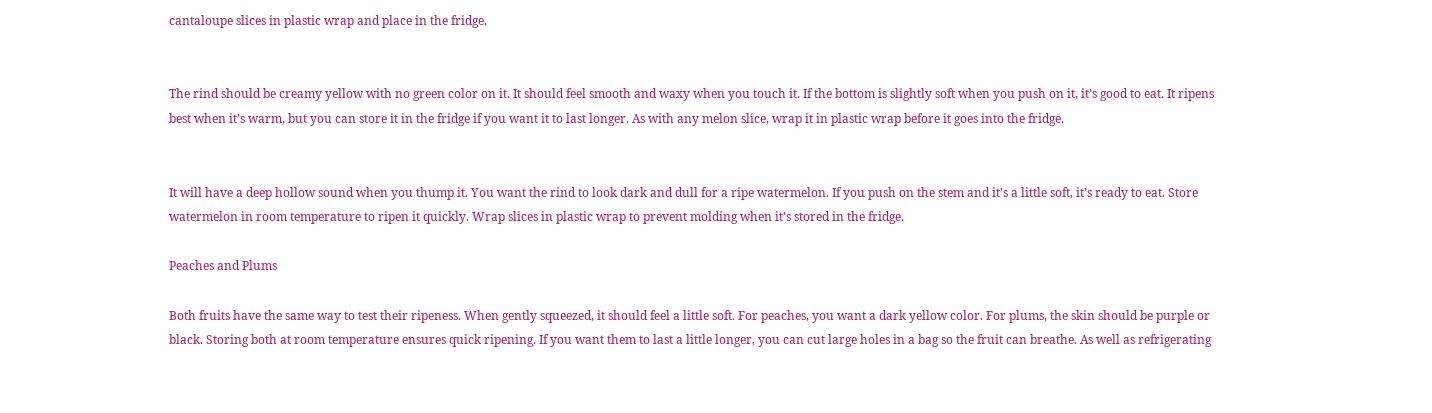cantaloupe slices in plastic wrap and place in the fridge.


The rind should be creamy yellow with no green color on it. It should feel smooth and waxy when you touch it. If the bottom is slightly soft when you push on it, it’s good to eat. It ripens best when it’s warm, but you can store it in the fridge if you want it to last longer. As with any melon slice, wrap it in plastic wrap before it goes into the fridge.


It will have a deep hollow sound when you thump it. You want the rind to look dark and dull for a ripe watermelon. If you push on the stem and it’s a little soft, it’s ready to eat. Store watermelon in room temperature to ripen it quickly. Wrap slices in plastic wrap to prevent molding when it’s stored in the fridge.

Peaches and Plums

Both fruits have the same way to test their ripeness. When gently squeezed, it should feel a little soft. For peaches, you want a dark yellow color. For plums, the skin should be purple or black. Storing both at room temperature ensures quick ripening. If you want them to last a little longer, you can cut large holes in a bag so the fruit can breathe. As well as refrigerating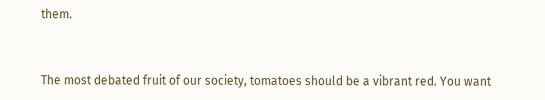them.


The most debated fruit of our society, tomatoes should be a vibrant red. You want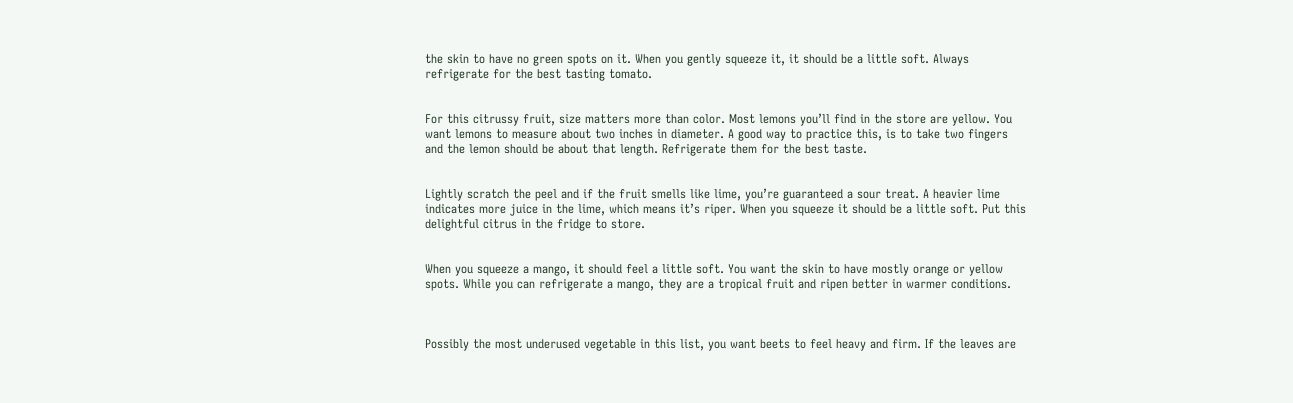the skin to have no green spots on it. When you gently squeeze it, it should be a little soft. Always refrigerate for the best tasting tomato.


For this citrussy fruit, size matters more than color. Most lemons you’ll find in the store are yellow. You want lemons to measure about two inches in diameter. A good way to practice this, is to take two fingers and the lemon should be about that length. Refrigerate them for the best taste.


Lightly scratch the peel and if the fruit smells like lime, you’re guaranteed a sour treat. A heavier lime indicates more juice in the lime, which means it’s riper. When you squeeze it should be a little soft. Put this delightful citrus in the fridge to store.


When you squeeze a mango, it should feel a little soft. You want the skin to have mostly orange or yellow spots. While you can refrigerate a mango, they are a tropical fruit and ripen better in warmer conditions.



Possibly the most underused vegetable in this list, you want beets to feel heavy and firm. If the leaves are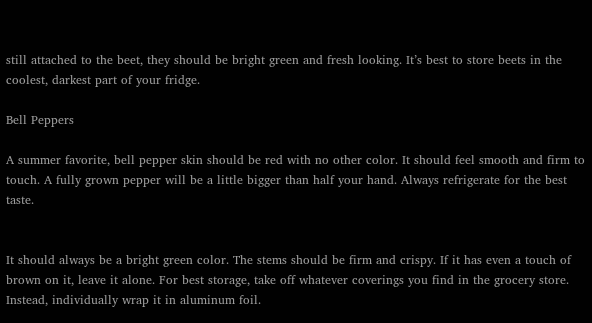still attached to the beet, they should be bright green and fresh looking. It’s best to store beets in the coolest, darkest part of your fridge.

Bell Peppers

A summer favorite, bell pepper skin should be red with no other color. It should feel smooth and firm to touch. A fully grown pepper will be a little bigger than half your hand. Always refrigerate for the best taste.


It should always be a bright green color. The stems should be firm and crispy. If it has even a touch of brown on it, leave it alone. For best storage, take off whatever coverings you find in the grocery store. Instead, individually wrap it in aluminum foil.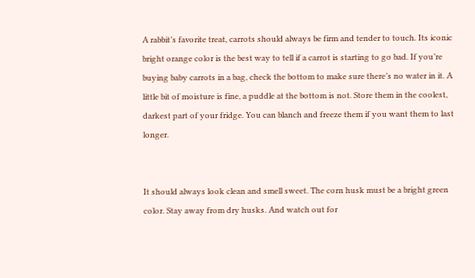A rabbit’s favorite treat, carrots should always be firm and tender to touch. Its iconic bright orange color is the best way to tell if a carrot is starting to go bad. If you’re buying baby carrots in a bag, check the bottom to make sure there’s no water in it. A little bit of moisture is fine, a puddle at the bottom is not. Store them in the coolest, darkest part of your fridge. You can blanch and freeze them if you want them to last longer.


It should always look clean and smell sweet. The corn husk must be a bright green color. Stay away from dry husks. And watch out for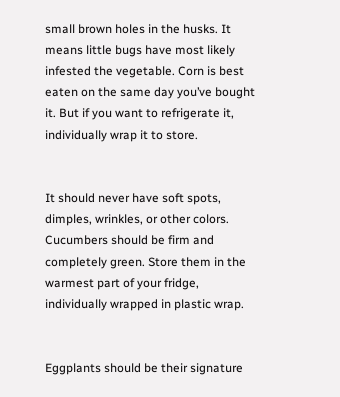small brown holes in the husks. It means little bugs have most likely infested the vegetable. Corn is best eaten on the same day you’ve bought it. But if you want to refrigerate it, individually wrap it to store.


It should never have soft spots, dimples, wrinkles, or other colors. Cucumbers should be firm and completely green. Store them in the warmest part of your fridge, individually wrapped in plastic wrap.


Eggplants should be their signature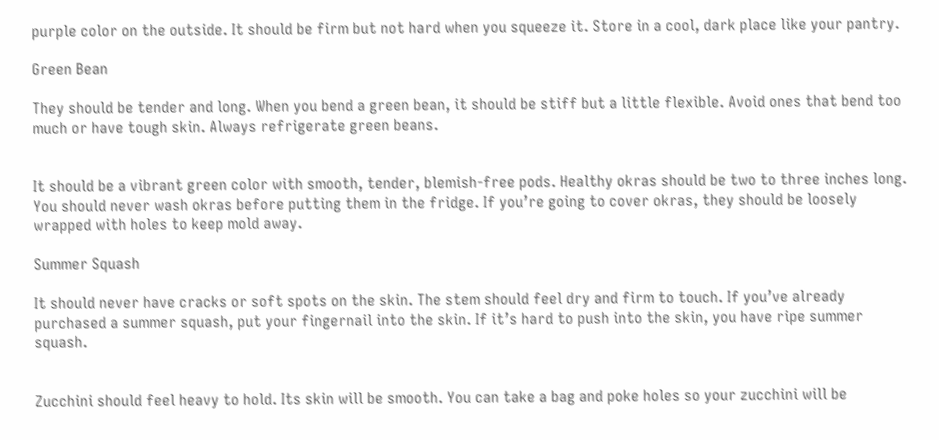purple color on the outside. It should be firm but not hard when you squeeze it. Store in a cool, dark place like your pantry.

Green Bean

They should be tender and long. When you bend a green bean, it should be stiff but a little flexible. Avoid ones that bend too much or have tough skin. Always refrigerate green beans.


It should be a vibrant green color with smooth, tender, blemish-free pods. Healthy okras should be two to three inches long. You should never wash okras before putting them in the fridge. If you’re going to cover okras, they should be loosely wrapped with holes to keep mold away.

Summer Squash

It should never have cracks or soft spots on the skin. The stem should feel dry and firm to touch. If you’ve already purchased a summer squash, put your fingernail into the skin. If it’s hard to push into the skin, you have ripe summer squash.


Zucchini should feel heavy to hold. Its skin will be smooth. You can take a bag and poke holes so your zucchini will be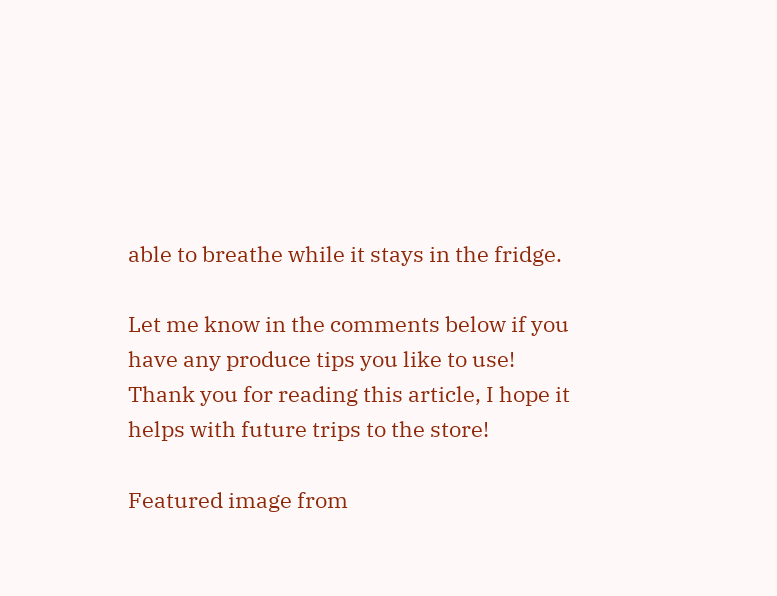able to breathe while it stays in the fridge.

Let me know in the comments below if you have any produce tips you like to use! Thank you for reading this article, I hope it helps with future trips to the store!

Featured image from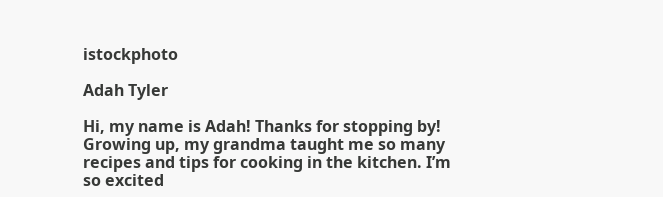istockphoto

Adah Tyler

Hi, my name is Adah! Thanks for stopping by! Growing up, my grandma taught me so many recipes and tips for cooking in the kitchen. I’m so excited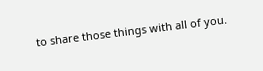to share those things with all of you.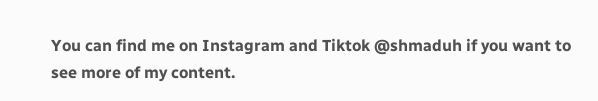You can find me on Instagram and Tiktok @shmaduh if you want to see more of my content.